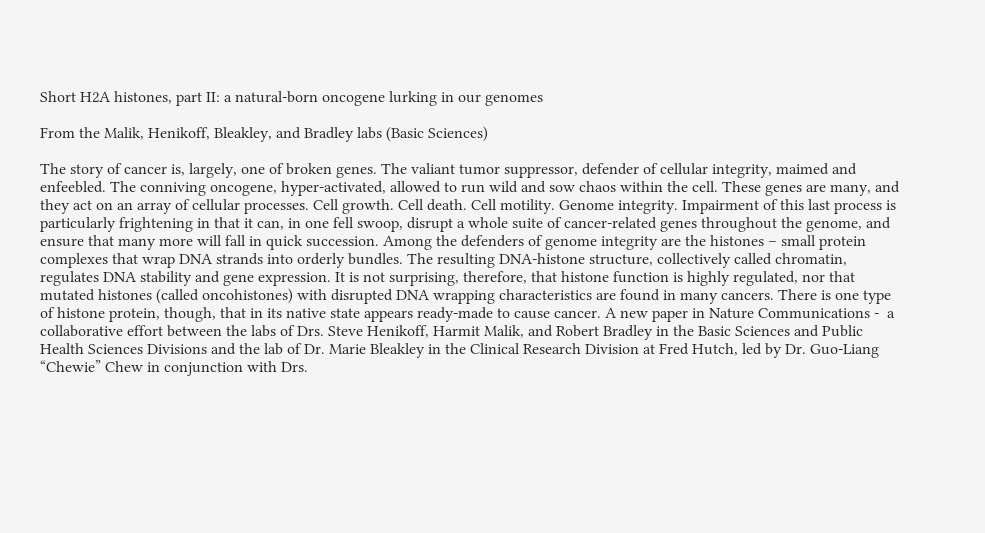Short H2A histones, part II: a natural-born oncogene lurking in our genomes

From the Malik, Henikoff, Bleakley, and Bradley labs (Basic Sciences)

The story of cancer is, largely, one of broken genes. The valiant tumor suppressor, defender of cellular integrity, maimed and enfeebled. The conniving oncogene, hyper-activated, allowed to run wild and sow chaos within the cell. These genes are many, and they act on an array of cellular processes. Cell growth. Cell death. Cell motility. Genome integrity. Impairment of this last process is particularly frightening in that it can, in one fell swoop, disrupt a whole suite of cancer-related genes throughout the genome, and ensure that many more will fall in quick succession. Among the defenders of genome integrity are the histones – small protein complexes that wrap DNA strands into orderly bundles. The resulting DNA-histone structure, collectively called chromatin, regulates DNA stability and gene expression. It is not surprising, therefore, that histone function is highly regulated, nor that mutated histones (called oncohistones) with disrupted DNA wrapping characteristics are found in many cancers. There is one type of histone protein, though, that in its native state appears ready-made to cause cancer. A new paper in Nature Communications -  a collaborative effort between the labs of Drs. Steve Henikoff, Harmit Malik, and Robert Bradley in the Basic Sciences and Public Health Sciences Divisions and the lab of Dr. Marie Bleakley in the Clinical Research Division at Fred Hutch, led by Dr. Guo-Liang “Chewie” Chew in conjunction with Drs.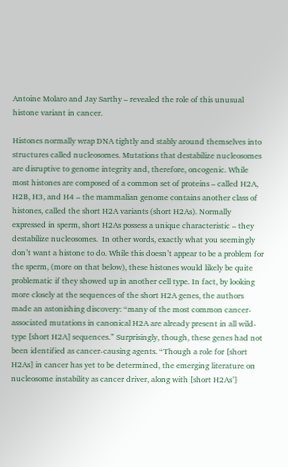Antoine Molaro and Jay Sarthy – revealed the role of this unusual histone variant in cancer.

Histones normally wrap DNA tightly and stably around themselves into structures called nucleosomes. Mutations that destabilize nucleosomes are disruptive to genome integrity and, therefore, oncogenic. While most histones are composed of a common set of proteins – called H2A, H2B, H3, and H4 – the mammalian genome contains another class of histones, called the short H2A variants (short H2As). Normally expressed in sperm, short H2As possess a unique characteristic – they destabilize nucleosomes.  In other words, exactly what you seemingly don’t want a histone to do. While this doesn’t appear to be a problem for the sperm, (more on that below), these histones would likely be quite problematic if they showed up in another cell type. In fact, by looking more closely at the sequences of the short H2A genes, the authors made an astonishing discovery: “many of the most common cancer-associated mutations in canonical H2A are already present in all wild-type [short H2A] sequences.” Surprisingly, though, these genes had not been identified as cancer-causing agents. “Though a role for [short H2As] in cancer has yet to be determined, the emerging literature on nucleosome instability as cancer driver, along with [short H2As’]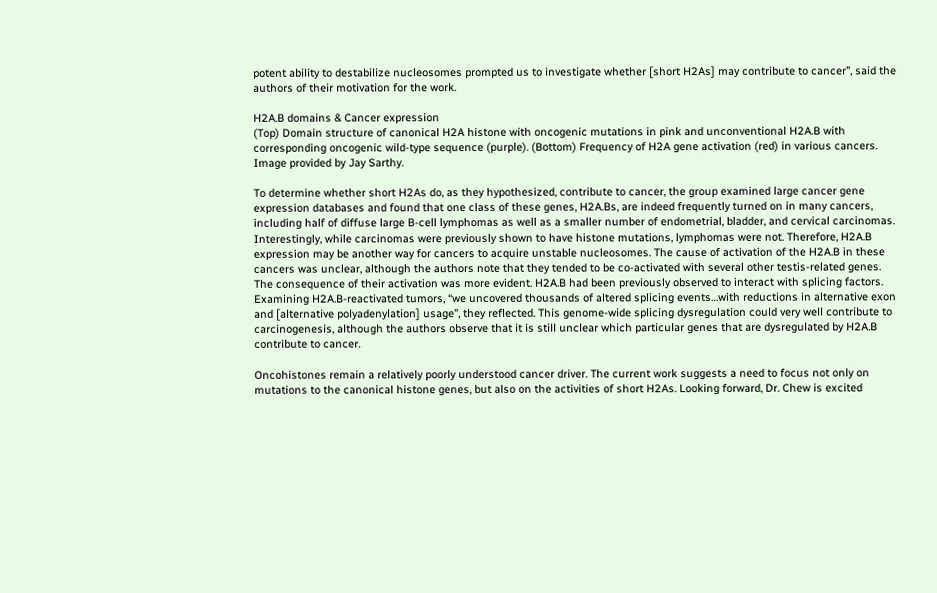potent ability to destabilize nucleosomes prompted us to investigate whether [short H2As] may contribute to cancer”, said the authors of their motivation for the work.

H2A.B domains & Cancer expression
(Top) Domain structure of canonical H2A histone with oncogenic mutations in pink and unconventional H2A.B with corresponding oncogenic wild-type sequence (purple). (Bottom) Frequency of H2A gene activation (red) in various cancers. Image provided by Jay Sarthy.

To determine whether short H2As do, as they hypothesized, contribute to cancer, the group examined large cancer gene expression databases and found that one class of these genes, H2A.Bs, are indeed frequently turned on in many cancers, including half of diffuse large B-cell lymphomas as well as a smaller number of endometrial, bladder, and cervical carcinomas. Interestingly, while carcinomas were previously shown to have histone mutations, lymphomas were not. Therefore, H2A.B expression may be another way for cancers to acquire unstable nucleosomes. The cause of activation of the H2A.B in these cancers was unclear, although the authors note that they tended to be co-activated with several other testis-related genes. The consequence of their activation was more evident. H2A.B had been previously observed to interact with splicing factors. Examining H2A.B-reactivated tumors, “we uncovered thousands of altered splicing events…with reductions in alternative exon and [alternative polyadenylation] usage”, they reflected. This genome-wide splicing dysregulation could very well contribute to carcinogenesis, although the authors observe that it is still unclear which particular genes that are dysregulated by H2A.B contribute to cancer.

Oncohistones remain a relatively poorly understood cancer driver. The current work suggests a need to focus not only on mutations to the canonical histone genes, but also on the activities of short H2As. Looking forward, Dr. Chew is excited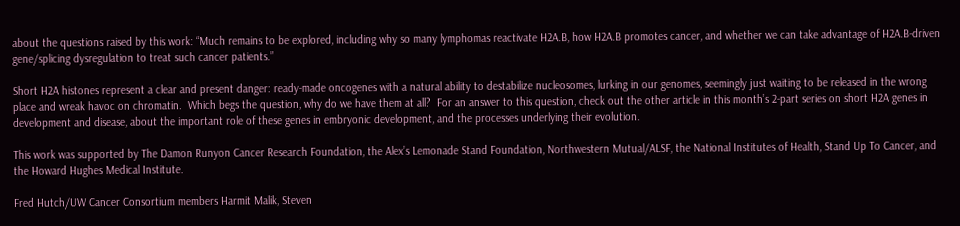about the questions raised by this work: “Much remains to be explored, including why so many lymphomas reactivate H2A.B, how H2A.B promotes cancer, and whether we can take advantage of H2A.B-driven gene/splicing dysregulation to treat such cancer patients.”

Short H2A histones represent a clear and present danger: ready-made oncogenes with a natural ability to destabilize nucleosomes, lurking in our genomes, seemingly just waiting to be released in the wrong place and wreak havoc on chromatin.  Which begs the question, why do we have them at all?  For an answer to this question, check out the other article in this month’s 2-part series on short H2A genes in development and disease, about the important role of these genes in embryonic development, and the processes underlying their evolution.

This work was supported by The Damon Runyon Cancer Research Foundation, the Alex’s Lemonade Stand Foundation, Northwestern Mutual/ALSF, the National Institutes of Health, Stand Up To Cancer, and the Howard Hughes Medical Institute.

Fred Hutch/UW Cancer Consortium members Harmit Malik, Steven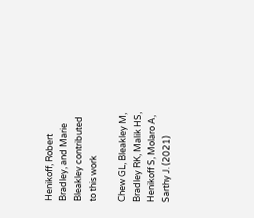Henikoff, Robert Bradley, and Marie Bleakley contributed to this work

Chew GL, Bleakley M, Bradley RK, Malik HS, Henikoff S, Molaro A, Sarthy J. (2021)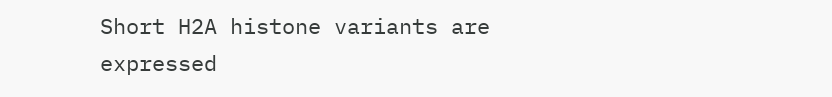Short H2A histone variants are expressed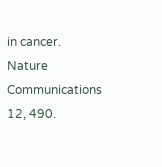in cancer. Nature Communications 12, 490.